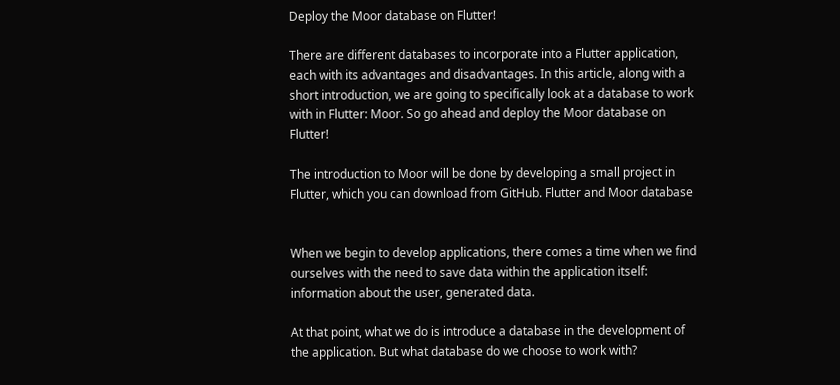Deploy the Moor database on Flutter!

There are different databases to incorporate into a Flutter application, each with its advantages and disadvantages. In this article, along with a short introduction, we are going to specifically look at a database to work with in Flutter: Moor. So go ahead and deploy the Moor database on Flutter!

The introduction to Moor will be done by developing a small project in Flutter, which you can download from GitHub. Flutter and Moor database


When we begin to develop applications, there comes a time when we find ourselves with the need to save data within the application itself: information about the user, generated data.

At that point, what we do is introduce a database in the development of the application. But what database do we choose to work with?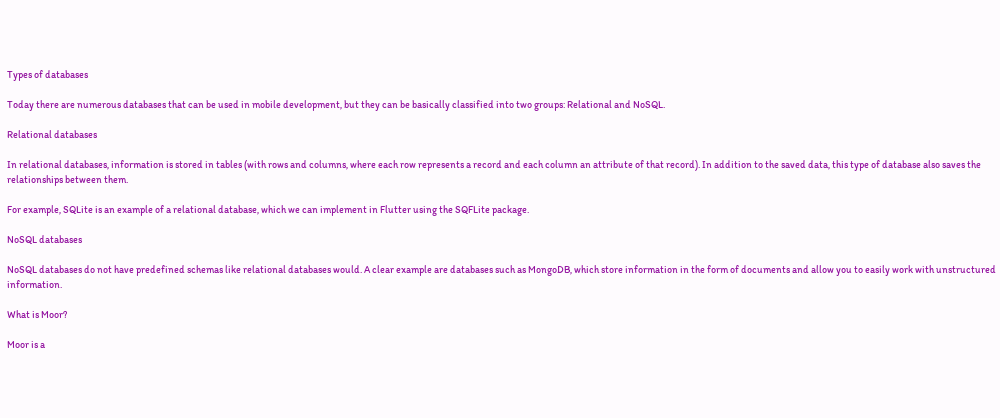Types of databases

Today there are numerous databases that can be used in mobile development, but they can be basically classified into two groups: Relational and NoSQL.

Relational databases

In relational databases, information is stored in tables (with rows and columns, where each row represents a record and each column an attribute of that record). In addition to the saved data, this type of database also saves the relationships between them.

For example, SQLite is an example of a relational database, which we can implement in Flutter using the SQFLite package.

NoSQL databases

NoSQL databases do not have predefined schemas like relational databases would. A clear example are databases such as MongoDB, which store information in the form of documents and allow you to easily work with unstructured information.

What is Moor?

Moor is a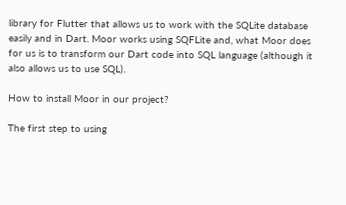library for Flutter that allows us to work with the SQLite database easily and in Dart. Moor works using SQFLite and, what Moor does for us is to transform our Dart code into SQL language (although it also allows us to use SQL).

How to install Moor in our project?

The first step to using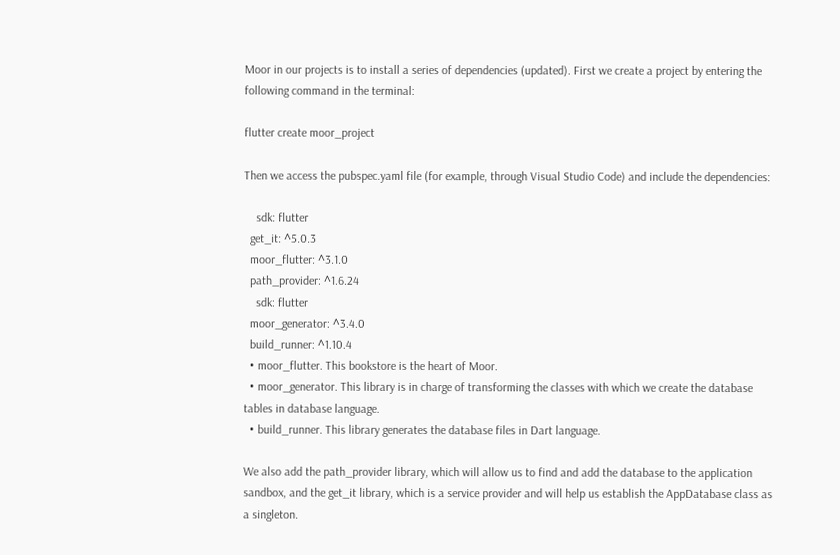Moor in our projects is to install a series of dependencies (updated). First we create a project by entering the following command in the terminal:

flutter create moor_project

Then we access the pubspec.yaml file (for example, through Visual Studio Code) and include the dependencies:

    sdk: flutter
  get_it: ^5.0.3
  moor_flutter: ^3.1.0
  path_provider: ^1.6.24
    sdk: flutter
  moor_generator: ^3.4.0
  build_runner: ^1.10.4
  • moor_flutter. This bookstore is the heart of Moor.
  • moor_generator. This library is in charge of transforming the classes with which we create the database tables in database language.
  • build_runner. This library generates the database files in Dart language.

We also add the path_provider library, which will allow us to find and add the database to the application sandbox, and the get_it library, which is a service provider and will help us establish the AppDatabase class as a singleton.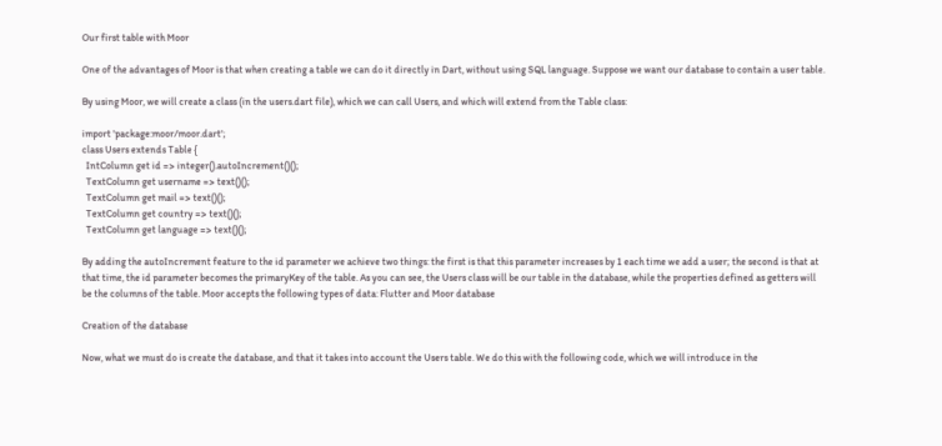Our first table with Moor

One of the advantages of Moor is that when creating a table we can do it directly in Dart, without using SQL language. Suppose we want our database to contain a user table.

By using Moor, we will create a class (in the users.dart file), which we can call Users, and which will extend from the Table class:

import 'package:moor/moor.dart';
class Users extends Table {
  IntColumn get id => integer().autoIncrement()();
  TextColumn get username => text()();
  TextColumn get mail => text()();
  TextColumn get country => text()();
  TextColumn get language => text()();

By adding the autoIncrement feature to the id parameter we achieve two things: the first is that this parameter increases by 1 each time we add a user; the second is that at that time, the id parameter becomes the primaryKey of the table. As you can see, the Users class will be our table in the database, while the properties defined as getters will be the columns of the table. Moor accepts the following types of data: Flutter and Moor database

Creation of the database

Now, what we must do is create the database, and that it takes into account the Users table. We do this with the following code, which we will introduce in the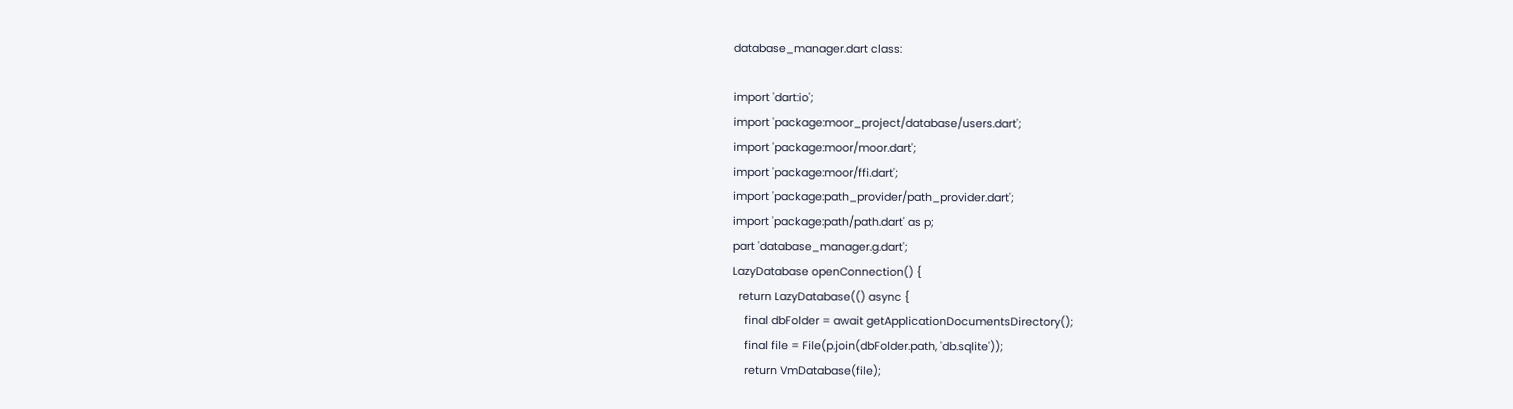database_manager.dart class:

import 'dart:io';
import 'package:moor_project/database/users.dart';
import 'package:moor/moor.dart';
import 'package:moor/ffi.dart';
import 'package:path_provider/path_provider.dart';
import 'package:path/path.dart' as p;
part 'database_manager.g.dart';
LazyDatabase openConnection() {
  return LazyDatabase(() async {
    final dbFolder = await getApplicationDocumentsDirectory();
    final file = File(p.join(dbFolder.path, 'db.sqlite'));
    return VmDatabase(file);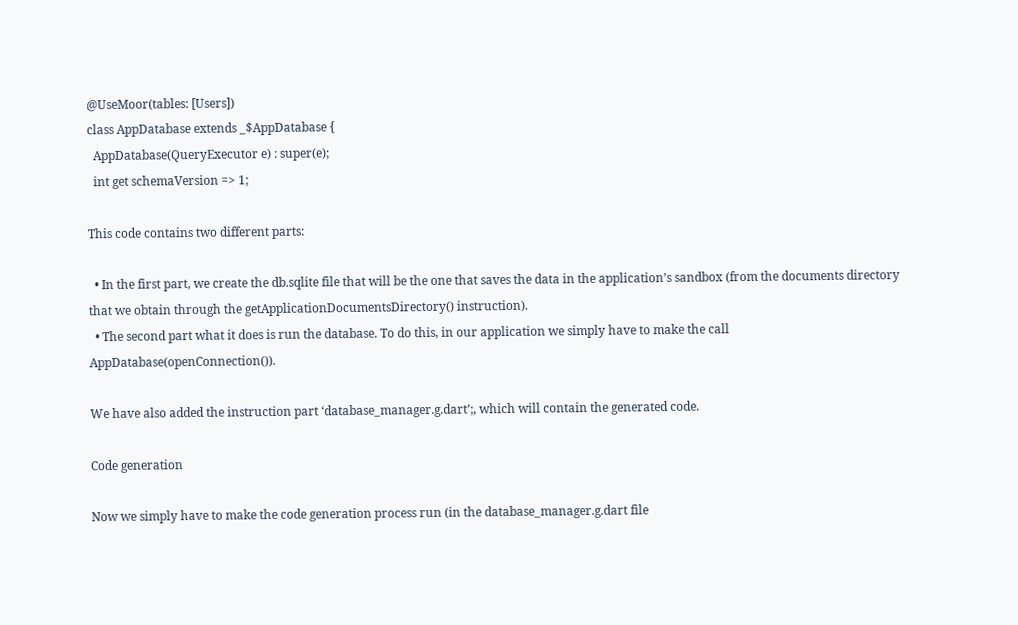@UseMoor(tables: [Users])
class AppDatabase extends _$AppDatabase {
  AppDatabase(QueryExecutor e) : super(e);
  int get schemaVersion => 1;

This code contains two different parts:

  • In the first part, we create the db.sqlite file that will be the one that saves the data in the application’s sandbox (from the documents directory that we obtain through the getApplicationDocumentsDirectory() instruction).
  • The second part what it does is run the database. To do this, in our application we simply have to make the call AppDatabase(openConnection()).

We have also added the instruction part ‘database_manager.g.dart’;, which will contain the generated code.

Code generation

Now we simply have to make the code generation process run (in the database_manager.g.dart file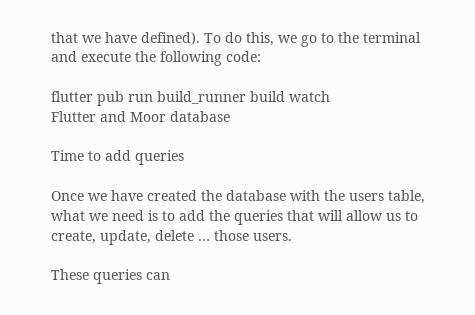that we have defined). To do this, we go to the terminal and execute the following code:

flutter pub run build_runner build watch
Flutter and Moor database

Time to add queries

Once we have created the database with the users table, what we need is to add the queries that will allow us to create, update, delete … those users.

These queries can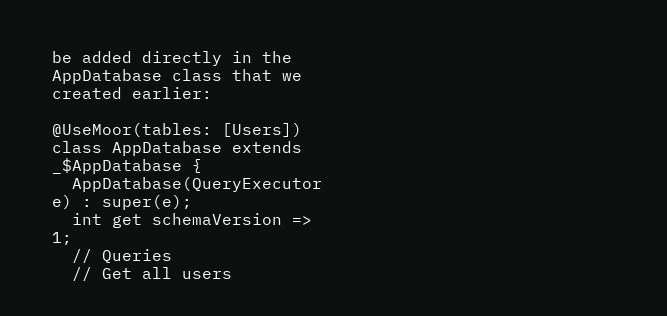be added directly in the AppDatabase class that we created earlier:

@UseMoor(tables: [Users])
class AppDatabase extends _$AppDatabase {
  AppDatabase(QueryExecutor e) : super(e);
  int get schemaVersion => 1;
  // Queries
  // Get all users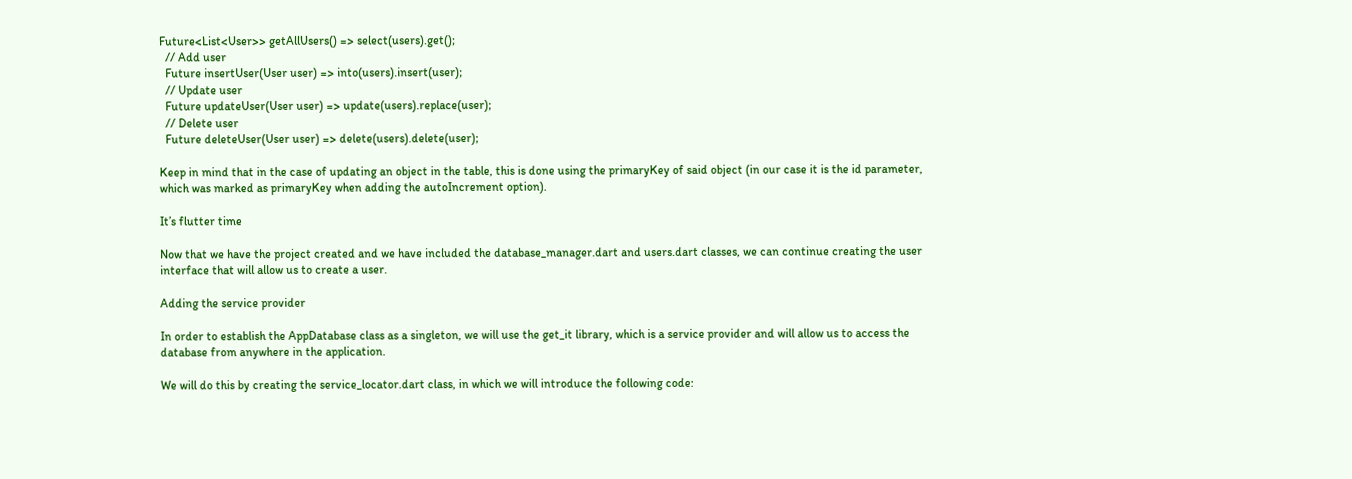Future<List<User>> getAllUsers() => select(users).get();
  // Add user
  Future insertUser(User user) => into(users).insert(user);
  // Update user
  Future updateUser(User user) => update(users).replace(user);
  // Delete user
  Future deleteUser(User user) => delete(users).delete(user);

Keep in mind that in the case of updating an object in the table, this is done using the primaryKey of said object (in our case it is the id parameter, which was marked as primaryKey when adding the autoIncrement option).

It’s flutter time

Now that we have the project created and we have included the database_manager.dart and users.dart classes, we can continue creating the user interface that will allow us to create a user.

Adding the service provider

In order to establish the AppDatabase class as a singleton, we will use the get_it library, which is a service provider and will allow us to access the database from anywhere in the application.

We will do this by creating the service_locator.dart class, in which we will introduce the following code: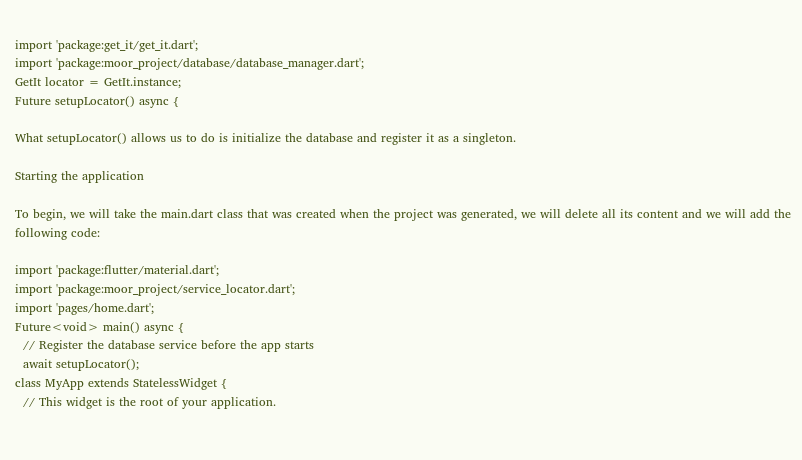import 'package:get_it/get_it.dart';
import 'package:moor_project/database/database_manager.dart';
GetIt locator = GetIt.instance;
Future setupLocator() async {

What setupLocator() allows us to do is initialize the database and register it as a singleton.

Starting the application

To begin, we will take the main.dart class that was created when the project was generated, we will delete all its content and we will add the following code:

import 'package:flutter/material.dart';
import 'package:moor_project/service_locator.dart';
import 'pages/home.dart';
Future<void> main() async {
  // Register the database service before the app starts
  await setupLocator();
class MyApp extends StatelessWidget {
  // This widget is the root of your application.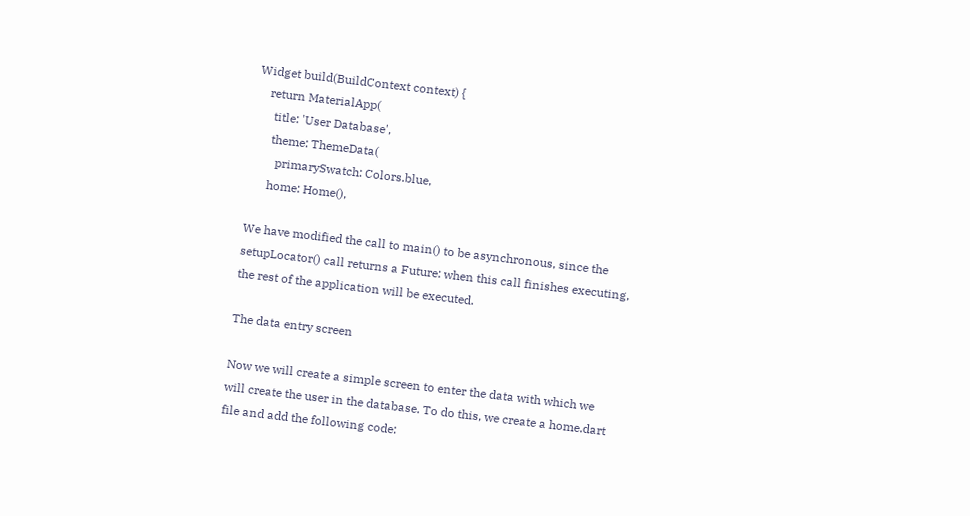Widget build(BuildContext context) {
    return MaterialApp(
      title: 'User Database',
      theme: ThemeData(
        primarySwatch: Colors.blue,
      home: Home(),

We have modified the call to main() to be asynchronous, since the setupLocator() call returns a Future: when this call finishes executing, the rest of the application will be executed.

The data entry screen

Now we will create a simple screen to enter the data with which we will create the user in the database. To do this, we create a home.dart file and add the following code: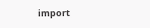import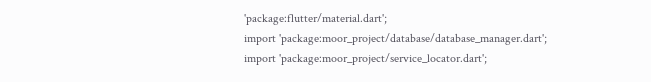'package:flutter/material.dart';
import 'package:moor_project/database/database_manager.dart';
import 'package:moor_project/service_locator.dart';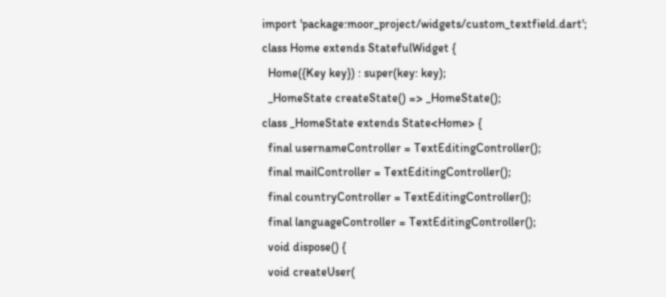import 'package:moor_project/widgets/custom_textfield.dart';
class Home extends StatefulWidget {
  Home({Key key}) : super(key: key);
  _HomeState createState() => _HomeState();
class _HomeState extends State<Home> {
  final usernameController = TextEditingController();
  final mailController = TextEditingController();
  final countryController = TextEditingController();
  final languageController = TextEditingController();
  void dispose() {
  void createUser(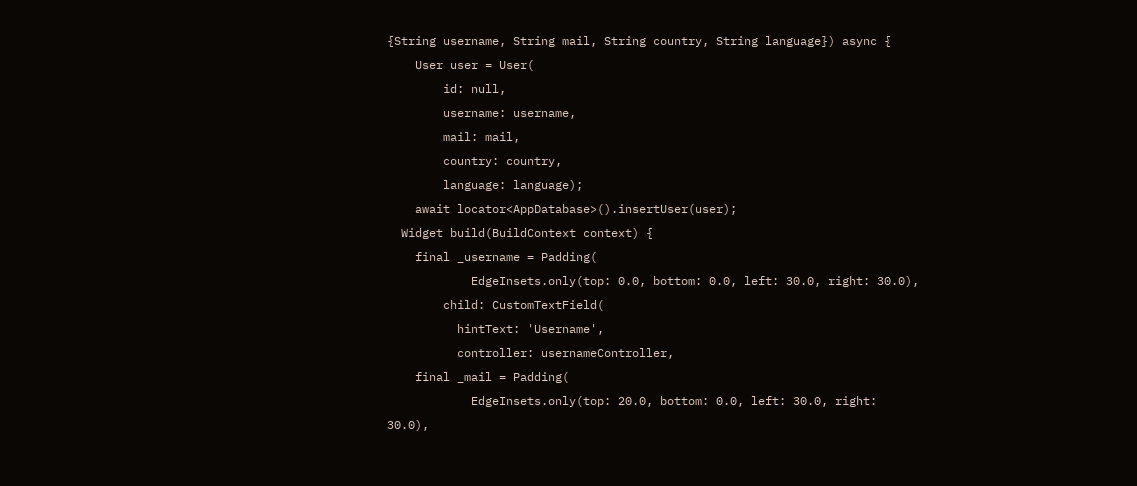{String username, String mail, String country, String language}) async {
    User user = User(
        id: null,
        username: username,
        mail: mail,
        country: country,
        language: language);
    await locator<AppDatabase>().insertUser(user);
  Widget build(BuildContext context) {
    final _username = Padding(
            EdgeInsets.only(top: 0.0, bottom: 0.0, left: 30.0, right: 30.0),
        child: CustomTextField(
          hintText: 'Username',
          controller: usernameController,
    final _mail = Padding(
            EdgeInsets.only(top: 20.0, bottom: 0.0, left: 30.0, right: 30.0),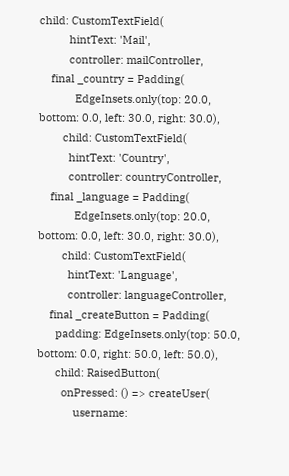child: CustomTextField(
          hintText: 'Mail',
          controller: mailController,
    final _country = Padding(
            EdgeInsets.only(top: 20.0, bottom: 0.0, left: 30.0, right: 30.0),
        child: CustomTextField(
          hintText: 'Country',
          controller: countryController,
    final _language = Padding(
            EdgeInsets.only(top: 20.0, bottom: 0.0, left: 30.0, right: 30.0),
        child: CustomTextField(
          hintText: 'Language',
          controller: languageController,
    final _createButton = Padding(
      padding: EdgeInsets.only(top: 50.0, bottom: 0.0, right: 50.0, left: 50.0),
      child: RaisedButton(
        onPressed: () => createUser(
            username: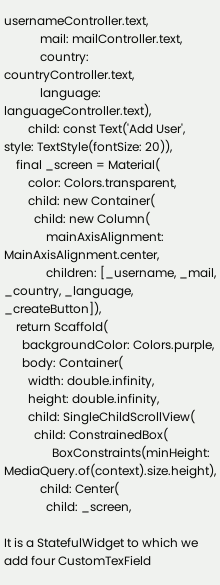usernameController.text,
            mail: mailController.text,
            country: countryController.text,
            language: languageController.text),
        child: const Text('Add User', style: TextStyle(fontSize: 20)),
    final _screen = Material(
        color: Colors.transparent,
        child: new Container(
          child: new Column(
              mainAxisAlignment: MainAxisAlignment.center,
              children: [_username, _mail, _country, _language, _createButton]),
    return Scaffold(
      backgroundColor: Colors.purple,
      body: Container(
        width: double.infinity,
        height: double.infinity,
        child: SingleChildScrollView(
          child: ConstrainedBox(
                BoxConstraints(minHeight: MediaQuery.of(context).size.height),
            child: Center(
              child: _screen,

It is a StatefulWidget to which we add four CustomTexField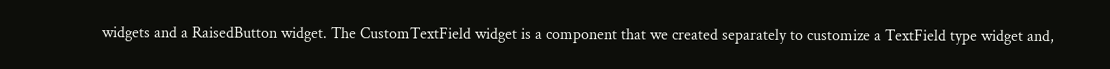widgets and a RaisedButton widget. The CustomTextField widget is a component that we created separately to customize a TextField type widget and,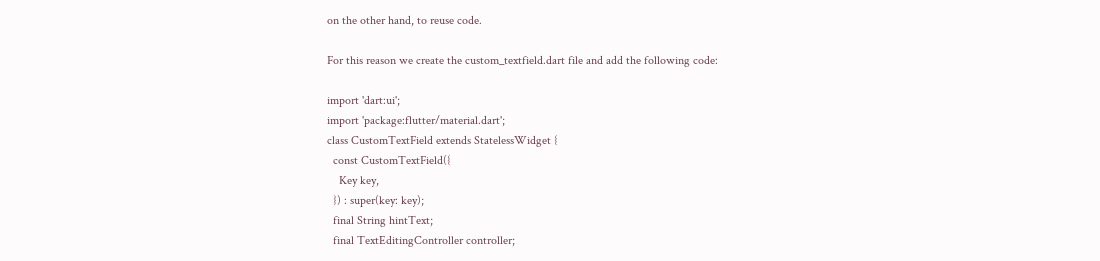on the other hand, to reuse code.

For this reason we create the custom_textfield.dart file and add the following code:

import 'dart:ui';
import 'package:flutter/material.dart';
class CustomTextField extends StatelessWidget {
  const CustomTextField({
    Key key,
  }) : super(key: key);
  final String hintText;
  final TextEditingController controller;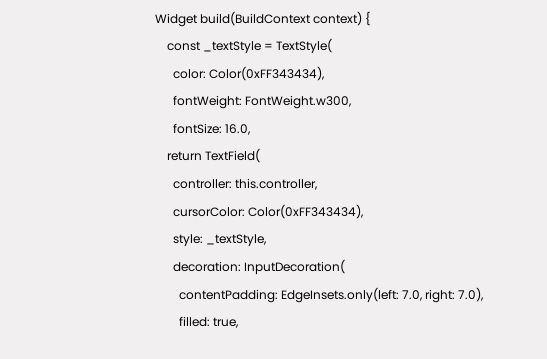Widget build(BuildContext context) {
    const _textStyle = TextStyle(
      color: Color(0xFF343434),
      fontWeight: FontWeight.w300,
      fontSize: 16.0,
    return TextField(
      controller: this.controller,
      cursorColor: Color(0xFF343434),
      style: _textStyle,
      decoration: InputDecoration(
        contentPadding: EdgeInsets.only(left: 7.0, right: 7.0),
        filled: true,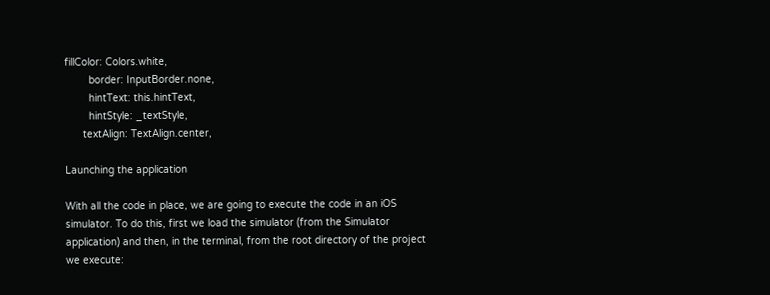fillColor: Colors.white,
        border: InputBorder.none,
        hintText: this.hintText,
        hintStyle: _textStyle,
      textAlign: TextAlign.center,

Launching the application

With all the code in place, we are going to execute the code in an iOS simulator. To do this, first we load the simulator (from the Simulator application) and then, in the terminal, from the root directory of the project we execute: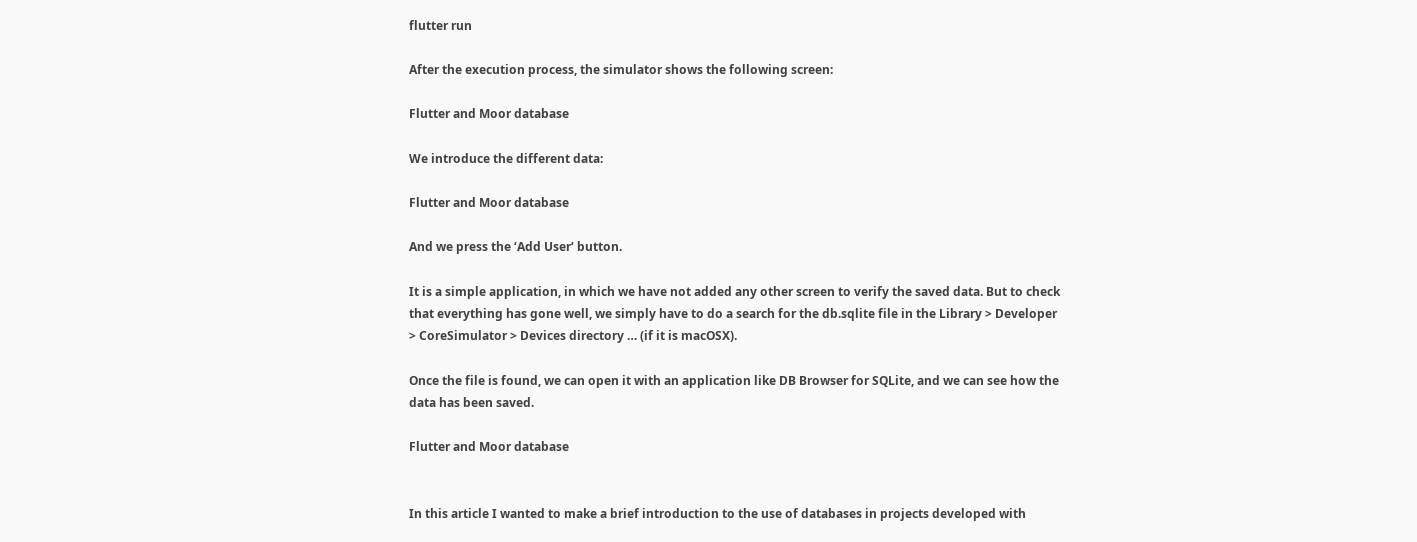flutter run

After the execution process, the simulator shows the following screen:

Flutter and Moor database

We introduce the different data:

Flutter and Moor database

And we press the ‘Add User‘ button.

It is a simple application, in which we have not added any other screen to verify the saved data. But to check that everything has gone well, we simply have to do a search for the db.sqlite file in the Library > Developer > CoreSimulator > Devices directory … (if it is macOSX).

Once the file is found, we can open it with an application like DB Browser for SQLite, and we can see how the data has been saved.

Flutter and Moor database


In this article I wanted to make a brief introduction to the use of databases in projects developed with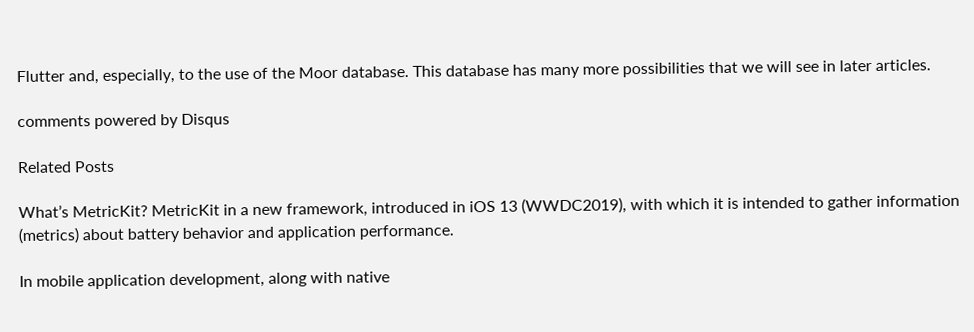Flutter and, especially, to the use of the Moor database. This database has many more possibilities that we will see in later articles.

comments powered by Disqus

Related Posts

What’s MetricKit? MetricKit in a new framework, introduced in iOS 13 (WWDC2019), with which it is intended to gather information (metrics) about battery behavior and application performance.

In mobile application development, along with native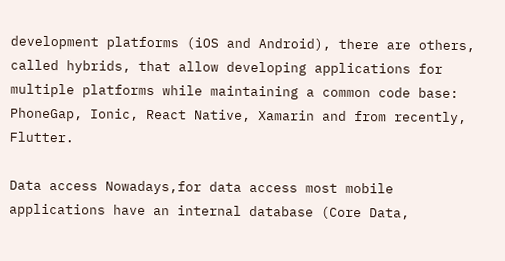development platforms (iOS and Android), there are others, called hybrids, that allow developing applications for multiple platforms while maintaining a common code base: PhoneGap, Ionic, React Native, Xamarin and from recently, Flutter.

Data access Nowadays,for data access most mobile applications have an internal database (Core Data,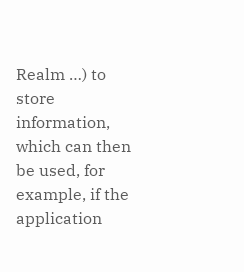Realm …) to store information, which can then be used, for example, if the application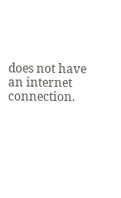does not have an internet connection.